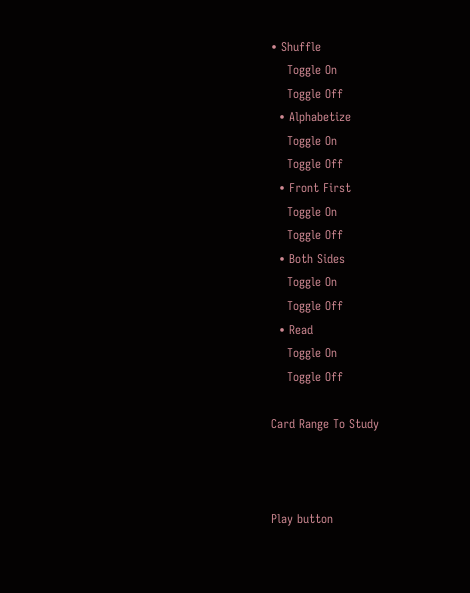• Shuffle
    Toggle On
    Toggle Off
  • Alphabetize
    Toggle On
    Toggle Off
  • Front First
    Toggle On
    Toggle Off
  • Both Sides
    Toggle On
    Toggle Off
  • Read
    Toggle On
    Toggle Off

Card Range To Study



Play button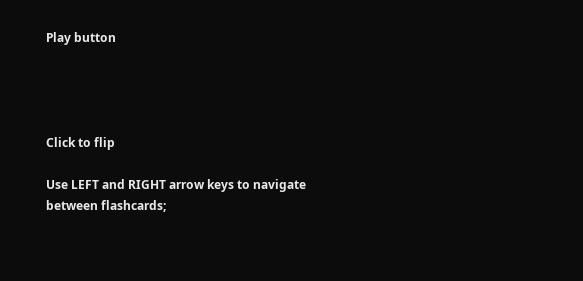Play button




Click to flip

Use LEFT and RIGHT arrow keys to navigate between flashcards;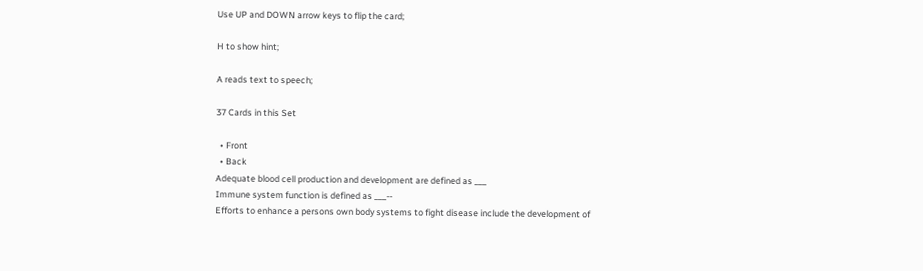Use UP and DOWN arrow keys to flip the card;

H to show hint;

A reads text to speech;

37 Cards in this Set

  • Front
  • Back
Adequate blood cell production and development are defined as ___
Immune system function is defined as ___--
Efforts to enhance a persons own body systems to fight disease include the development of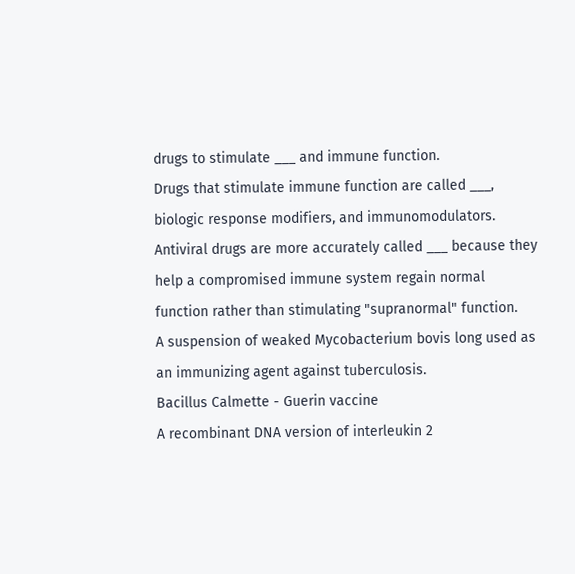drugs to stimulate ___ and immune function.
Drugs that stimulate immune function are called ___, biologic response modifiers, and immunomodulators.
Antiviral drugs are more accurately called ___ because they help a compromised immune system regain normal function rather than stimulating "supranormal" function.
A suspension of weaked Mycobacterium bovis long used as an immunizing agent against tuberculosis.
Bacillus Calmette - Guerin vaccine
A recombinant DNA version of interleukin 2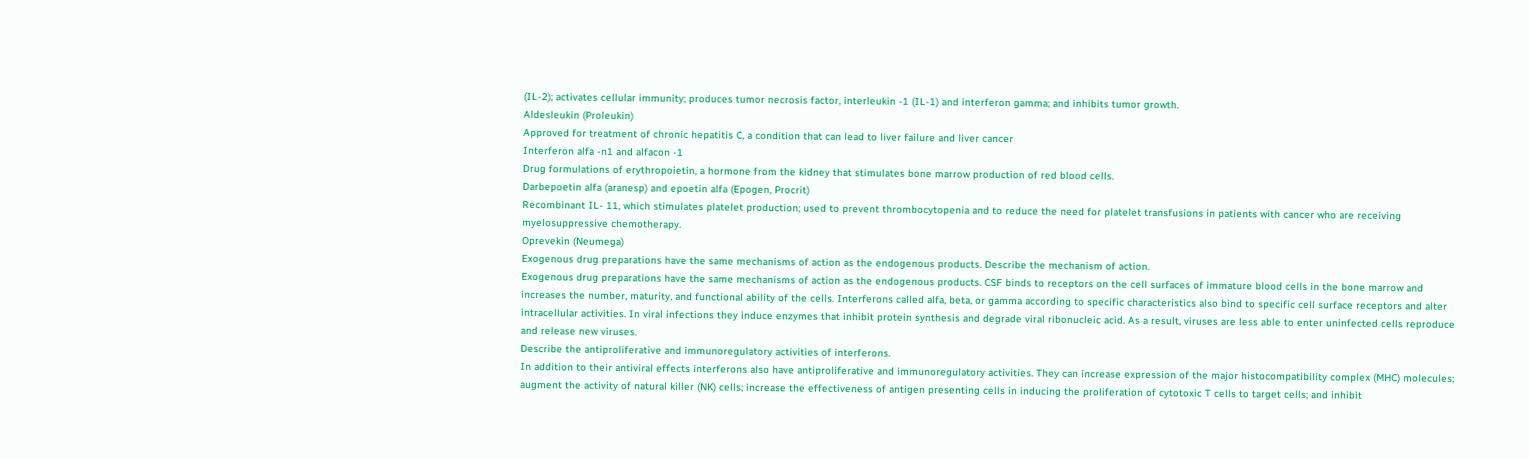(IL-2); activates cellular immunity; produces tumor necrosis factor, interleukin -1 (IL-1) and interferon gamma; and inhibits tumor growth.
Aldesleukin (Proleukin)
Approved for treatment of chronic hepatitis C, a condition that can lead to liver failure and liver cancer
Interferon alfa -n1 and alfacon -1
Drug formulations of erythropoietin, a hormone from the kidney that stimulates bone marrow production of red blood cells.
Darbepoetin alfa (aranesp) and epoetin alfa (Epogen, Procrit)
Recombinant IL- 11, which stimulates platelet production; used to prevent thrombocytopenia and to reduce the need for platelet transfusions in patients with cancer who are receiving myelosuppressive chemotherapy.
Oprevekin (Neumega)
Exogenous drug preparations have the same mechanisms of action as the endogenous products. Describe the mechanism of action.
Exogenous drug preparations have the same mechanisms of action as the endogenous products. CSF binds to receptors on the cell surfaces of immature blood cells in the bone marrow and increases the number, maturity, and functional ability of the cells. Interferons called alfa, beta, or gamma according to specific characteristics also bind to specific cell surface receptors and alter intracellular activities. In viral infections they induce enzymes that inhibit protein synthesis and degrade viral ribonucleic acid. As a result, viruses are less able to enter uninfected cells reproduce and release new viruses.
Describe the antiproliferative and immunoregulatory activities of interferons.
In addition to their antiviral effects interferons also have antiproliferative and immunoregulatory activities. They can increase expression of the major histocompatibility complex (MHC) molecules; augment the activity of natural killer (NK) cells; increase the effectiveness of antigen presenting cells in inducing the proliferation of cytotoxic T cells to target cells; and inhibit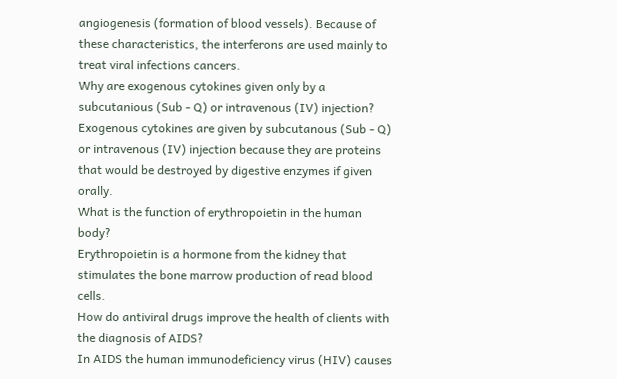angiogenesis (formation of blood vessels). Because of these characteristics, the interferons are used mainly to treat viral infections cancers.
Why are exogenous cytokines given only by a subcutanious (Sub - Q) or intravenous (IV) injection?
Exogenous cytokines are given by subcutanous (Sub - Q) or intravenous (IV) injection because they are proteins that would be destroyed by digestive enzymes if given orally.
What is the function of erythropoietin in the human body?
Erythropoietin is a hormone from the kidney that stimulates the bone marrow production of read blood cells.
How do antiviral drugs improve the health of clients with the diagnosis of AIDS?
In AIDS the human immunodeficiency virus (HIV) causes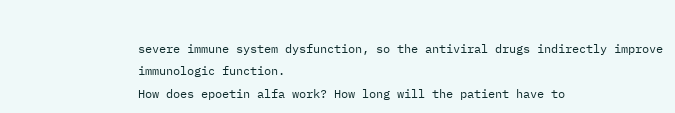severe immune system dysfunction, so the antiviral drugs indirectly improve immunologic function.
How does epoetin alfa work? How long will the patient have to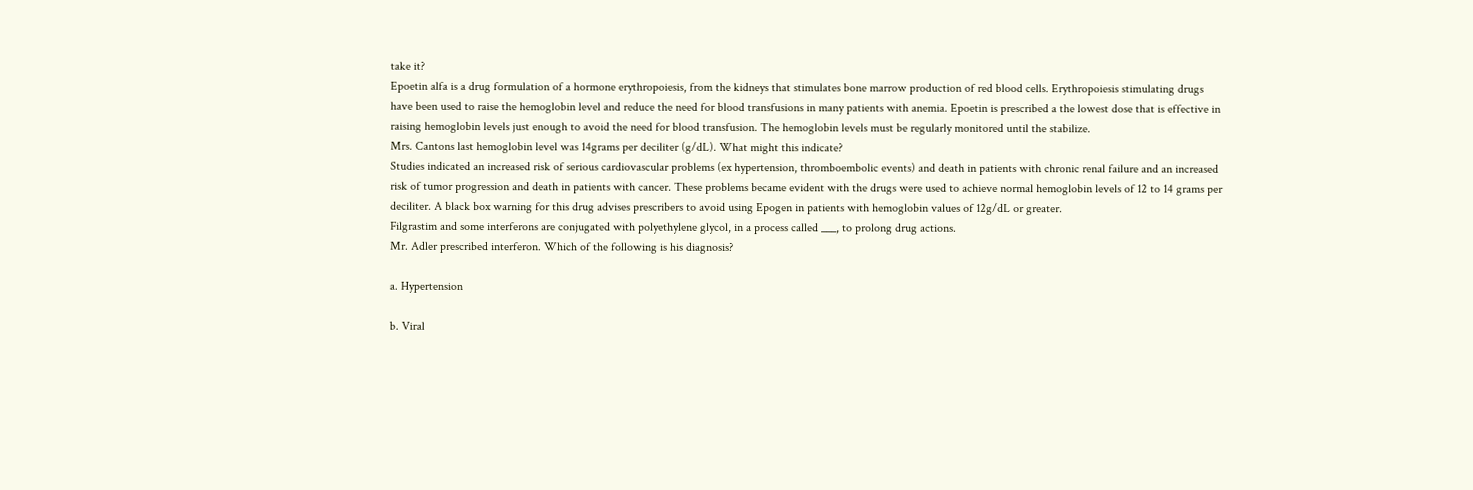take it?
Epoetin alfa is a drug formulation of a hormone erythropoiesis, from the kidneys that stimulates bone marrow production of red blood cells. Erythropoiesis stimulating drugs have been used to raise the hemoglobin level and reduce the need for blood transfusions in many patients with anemia. Epoetin is prescribed a the lowest dose that is effective in raising hemoglobin levels just enough to avoid the need for blood transfusion. The hemoglobin levels must be regularly monitored until the stabilize.
Mrs. Cantons last hemoglobin level was 14grams per deciliter (g/dL). What might this indicate?
Studies indicated an increased risk of serious cardiovascular problems (ex hypertension, thromboembolic events) and death in patients with chronic renal failure and an increased risk of tumor progression and death in patients with cancer. These problems became evident with the drugs were used to achieve normal hemoglobin levels of 12 to 14 grams per deciliter. A black box warning for this drug advises prescribers to avoid using Epogen in patients with hemoglobin values of 12g/dL or greater.
Filgrastim and some interferons are conjugated with polyethylene glycol, in a process called ___, to prolong drug actions.
Mr. Adler prescribed interferon. Which of the following is his diagnosis?

a. Hypertension

b. Viral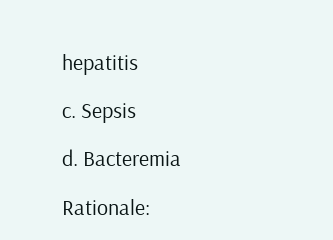hepatitis

c. Sepsis

d. Bacteremia

Rationale: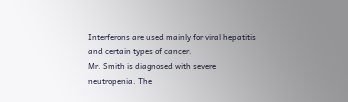Interferons are used mainly for viral hepatitis and certain types of cancer.
Mr. Smith is diagnosed with severe neutropenia. The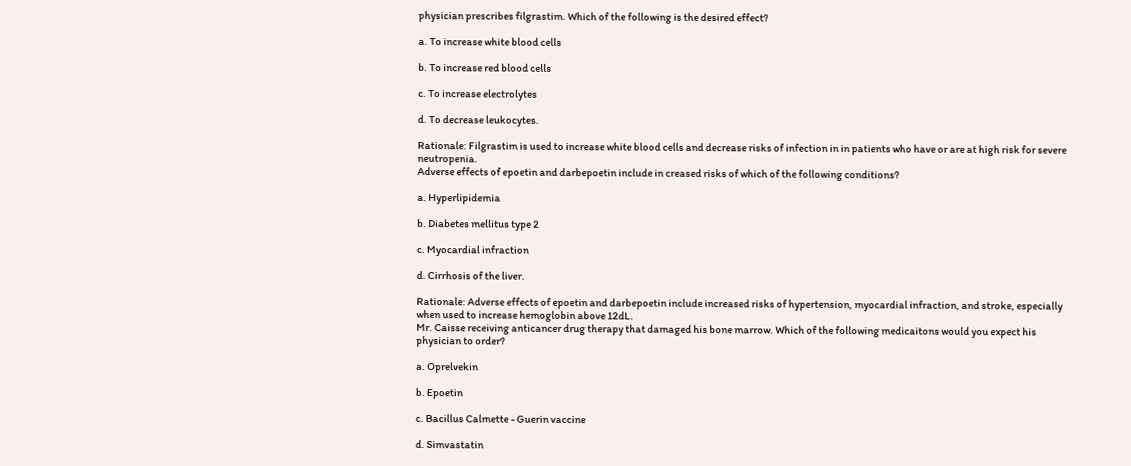physician prescribes filgrastim. Which of the following is the desired effect?

a. To increase white blood cells

b. To increase red blood cells

c. To increase electrolytes

d. To decrease leukocytes.

Rationale: Filgrastim is used to increase white blood cells and decrease risks of infection in in patients who have or are at high risk for severe neutropenia.
Adverse effects of epoetin and darbepoetin include in creased risks of which of the following conditions?

a. Hyperlipidemia

b. Diabetes mellitus type 2

c. Myocardial infraction

d. Cirrhosis of the liver.

Rationale: Adverse effects of epoetin and darbepoetin include increased risks of hypertension, myocardial infraction, and stroke, especially when used to increase hemoglobin above 12dL.
Mr. Caisse receiving anticancer drug therapy that damaged his bone marrow. Which of the following medicaitons would you expect his physician to order?

a. Oprelvekin

b. Epoetin

c. Bacillus Calmette - Guerin vaccine

d. Simvastatin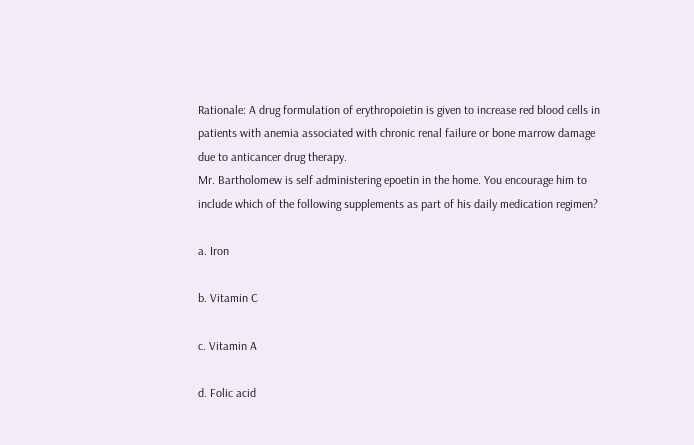Rationale: A drug formulation of erythropoietin is given to increase red blood cells in patients with anemia associated with chronic renal failure or bone marrow damage due to anticancer drug therapy.
Mr. Bartholomew is self administering epoetin in the home. You encourage him to include which of the following supplements as part of his daily medication regimen?

a. Iron

b. Vitamin C

c. Vitamin A

d. Folic acid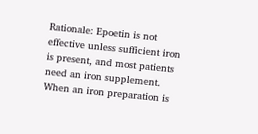Rationale: Epoetin is not effective unless sufficient iron is present, and most patients need an iron supplement. When an iron preparation is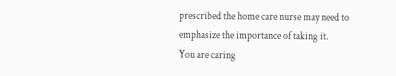prescribed the home care nurse may need to emphasize the importance of taking it.
You are caring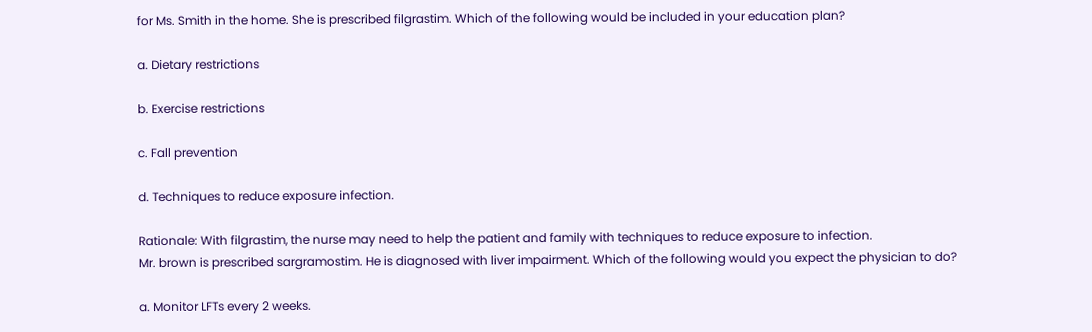for Ms. Smith in the home. She is prescribed filgrastim. Which of the following would be included in your education plan?

a. Dietary restrictions

b. Exercise restrictions

c. Fall prevention

d. Techniques to reduce exposure infection.

Rationale: With filgrastim, the nurse may need to help the patient and family with techniques to reduce exposure to infection.
Mr. brown is prescribed sargramostim. He is diagnosed with liver impairment. Which of the following would you expect the physician to do?

a. Monitor LFTs every 2 weeks.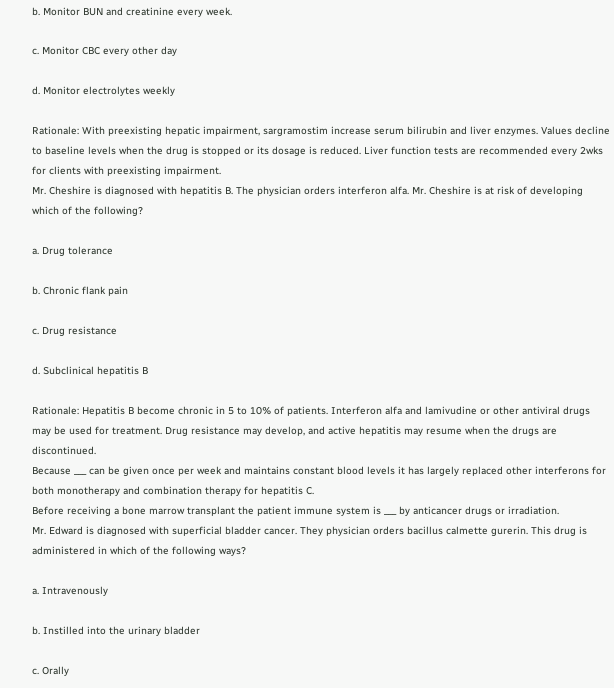b. Monitor BUN and creatinine every week.

c. Monitor CBC every other day

d. Monitor electrolytes weekly

Rationale: With preexisting hepatic impairment, sargramostim increase serum bilirubin and liver enzymes. Values decline to baseline levels when the drug is stopped or its dosage is reduced. Liver function tests are recommended every 2wks for clients with preexisting impairment.
Mr. Cheshire is diagnosed with hepatitis B. The physician orders interferon alfa. Mr. Cheshire is at risk of developing which of the following?

a. Drug tolerance

b. Chronic flank pain

c. Drug resistance

d. Subclinical hepatitis B

Rationale: Hepatitis B become chronic in 5 to 10% of patients. Interferon alfa and lamivudine or other antiviral drugs may be used for treatment. Drug resistance may develop, and active hepatitis may resume when the drugs are discontinued.
Because ___ can be given once per week and maintains constant blood levels it has largely replaced other interferons for both monotherapy and combination therapy for hepatitis C.
Before receiving a bone marrow transplant the patient immune system is ___ by anticancer drugs or irradiation.
Mr. Edward is diagnosed with superficial bladder cancer. They physician orders bacillus calmette gurerin. This drug is administered in which of the following ways?

a. Intravenously

b. Instilled into the urinary bladder

c. Orally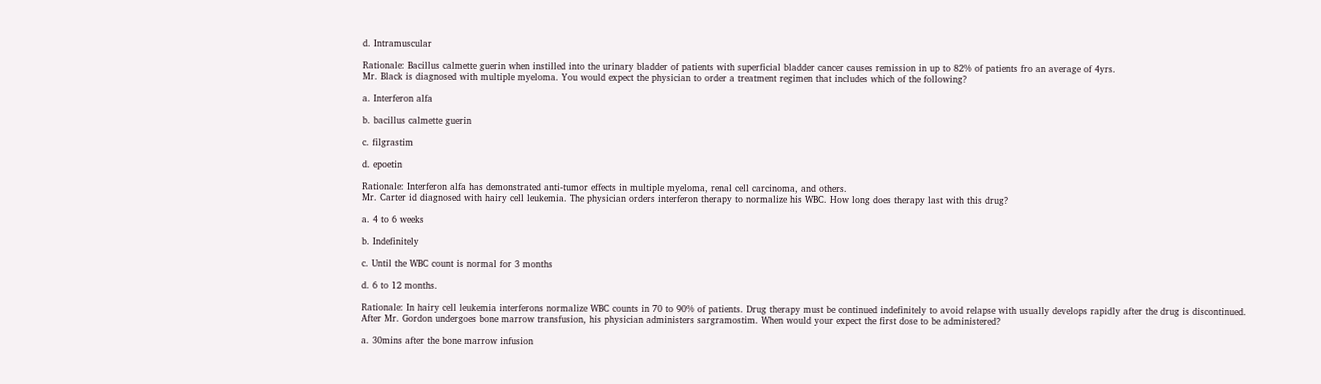d. Intramuscular

Rationale: Bacillus calmette guerin when instilled into the urinary bladder of patients with superficial bladder cancer causes remission in up to 82% of patients fro an average of 4yrs.
Mr. Black is diagnosed with multiple myeloma. You would expect the physician to order a treatment regimen that includes which of the following?

a. Interferon alfa

b. bacillus calmette guerin

c. filgrastim

d. epoetin

Rationale: Interferon alfa has demonstrated anti-tumor effects in multiple myeloma, renal cell carcinoma, and others.
Mr. Carter id diagnosed with hairy cell leukemia. The physician orders interferon therapy to normalize his WBC. How long does therapy last with this drug?

a. 4 to 6 weeks

b. Indefinitely

c. Until the WBC count is normal for 3 months

d. 6 to 12 months.

Rationale: In hairy cell leukemia interferons normalize WBC counts in 70 to 90% of patients. Drug therapy must be continued indefinitely to avoid relapse with usually develops rapidly after the drug is discontinued.
After Mr. Gordon undergoes bone marrow transfusion, his physician administers sargramostim. When would your expect the first dose to be administered?

a. 30mins after the bone marrow infusion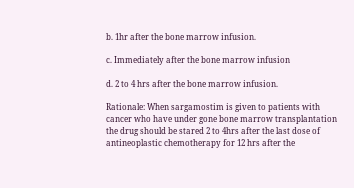b. 1hr after the bone marrow infusion.

c. Immediately after the bone marrow infusion

d. 2 to 4 hrs after the bone marrow infusion.

Rationale: When sargamostim is given to patients with cancer who have under gone bone marrow transplantation the drug should be stared 2 to 4hrs after the last dose of antineoplastic chemotherapy for 12 hrs after the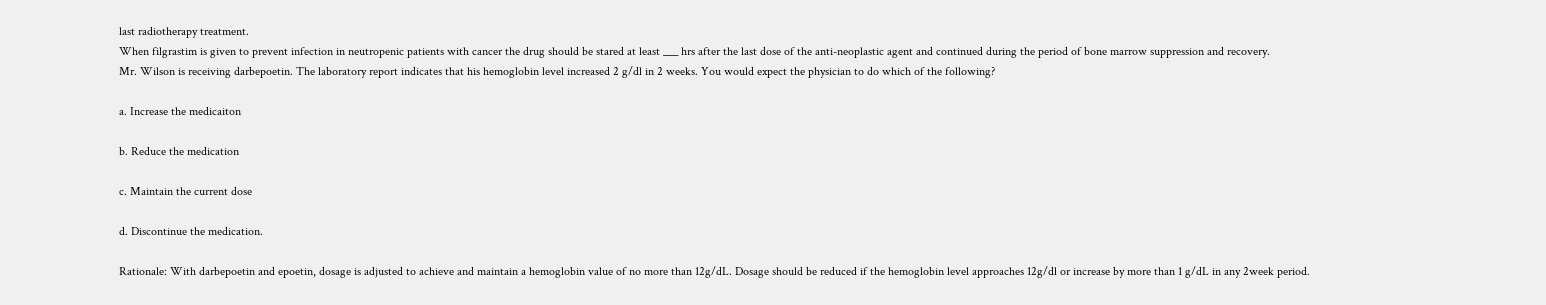last radiotherapy treatment.
When filgrastim is given to prevent infection in neutropenic patients with cancer the drug should be stared at least ___ hrs after the last dose of the anti-neoplastic agent and continued during the period of bone marrow suppression and recovery.
Mr. Wilson is receiving darbepoetin. The laboratory report indicates that his hemoglobin level increased 2 g/dl in 2 weeks. You would expect the physician to do which of the following?

a. Increase the medicaiton

b. Reduce the medication

c. Maintain the current dose

d. Discontinue the medication.

Rationale: With darbepoetin and epoetin, dosage is adjusted to achieve and maintain a hemoglobin value of no more than 12g/dL. Dosage should be reduced if the hemoglobin level approaches 12g/dl or increase by more than 1 g/dL in any 2week period.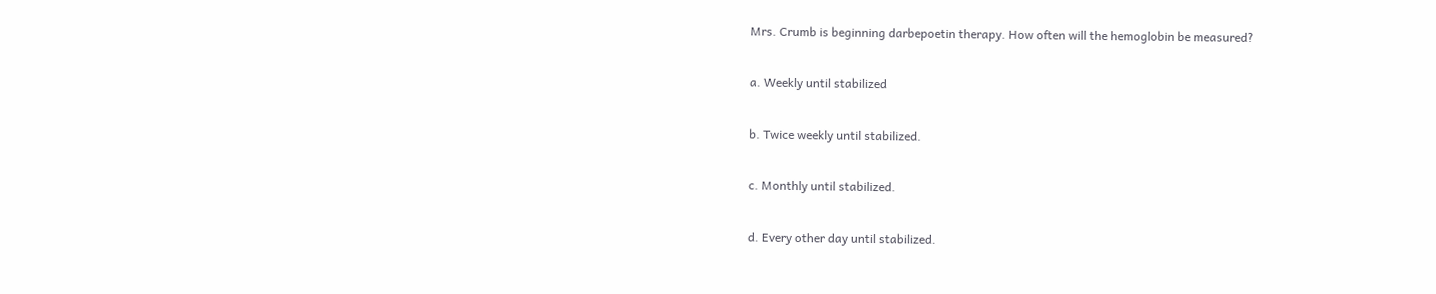Mrs. Crumb is beginning darbepoetin therapy. How often will the hemoglobin be measured?

a. Weekly until stabilized

b. Twice weekly until stabilized.

c. Monthly until stabilized.

d. Every other day until stabilized.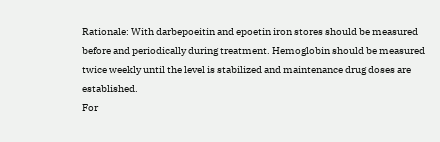Rationale: With darbepoeitin and epoetin iron stores should be measured before and periodically during treatment. Hemoglobin should be measured twice weekly until the level is stabilized and maintenance drug doses are established.
For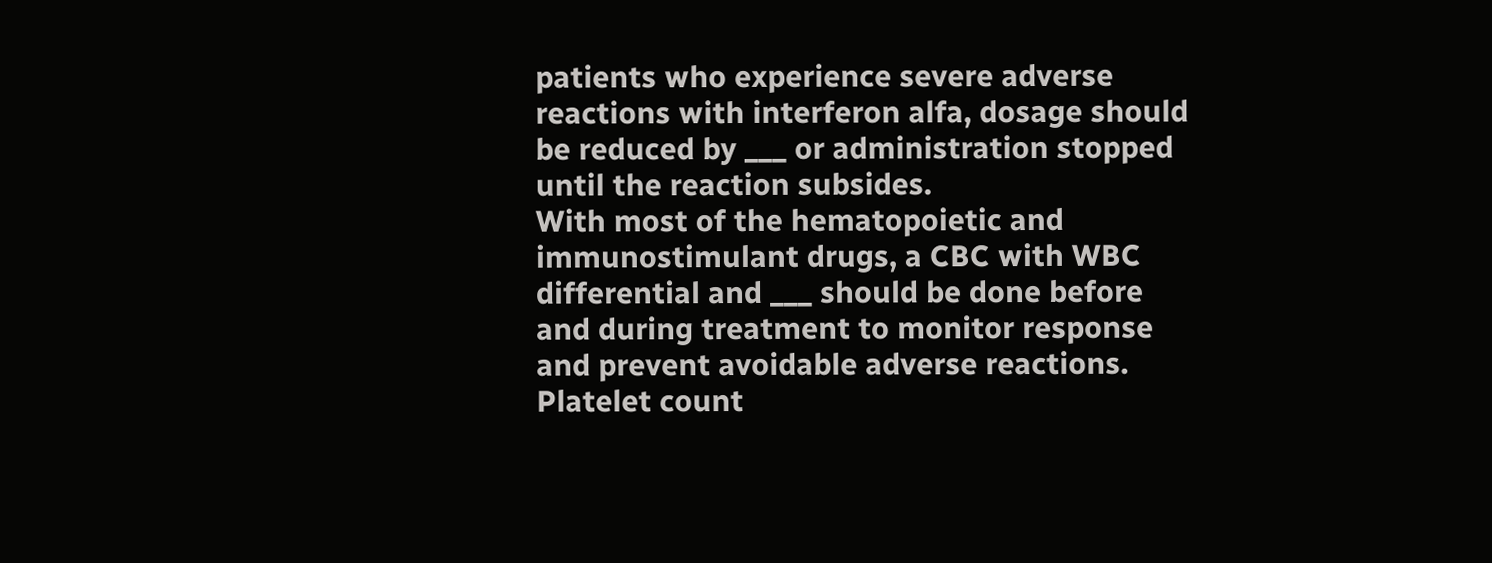patients who experience severe adverse reactions with interferon alfa, dosage should be reduced by ___ or administration stopped until the reaction subsides.
With most of the hematopoietic and immunostimulant drugs, a CBC with WBC differential and ___ should be done before and during treatment to monitor response and prevent avoidable adverse reactions.
Platelet count